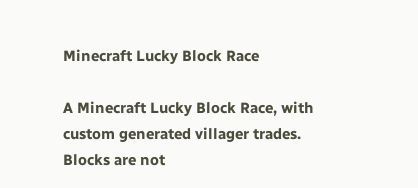Minecraft Lucky Block Race

A Minecraft Lucky Block Race, with custom generated villager trades. Blocks are not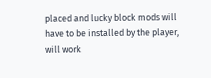placed and lucky block mods will have to be installed by the player, will work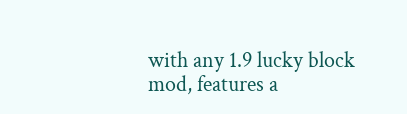with any 1.9 lucky block mod, features a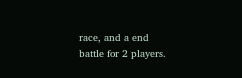race, and a end battle for 2 players.